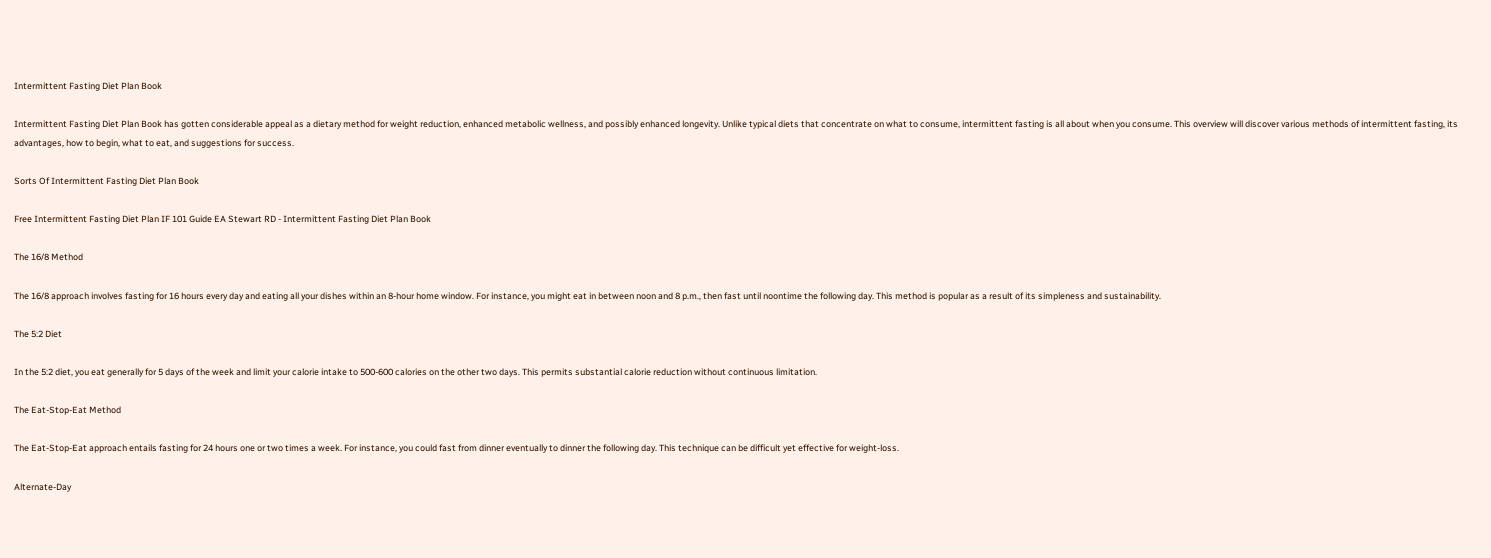Intermittent Fasting Diet Plan Book

Intermittent Fasting Diet Plan Book has gotten considerable appeal as a dietary method for weight reduction, enhanced metabolic wellness, and possibly enhanced longevity. Unlike typical diets that concentrate on what to consume, intermittent fasting is all about when you consume. This overview will discover various methods of intermittent fasting, its advantages, how to begin, what to eat, and suggestions for success.

Sorts Of Intermittent Fasting Diet Plan Book

Free Intermittent Fasting Diet Plan IF 101 Guide EA Stewart RD - Intermittent Fasting Diet Plan Book

The 16/8 Method

The 16/8 approach involves fasting for 16 hours every day and eating all your dishes within an 8-hour home window. For instance, you might eat in between noon and 8 p.m., then fast until noontime the following day. This method is popular as a result of its simpleness and sustainability.

The 5:2 Diet

In the 5:2 diet, you eat generally for 5 days of the week and limit your calorie intake to 500-600 calories on the other two days. This permits substantial calorie reduction without continuous limitation.

The Eat-Stop-Eat Method

The Eat-Stop-Eat approach entails fasting for 24 hours one or two times a week. For instance, you could fast from dinner eventually to dinner the following day. This technique can be difficult yet effective for weight-loss.

Alternate-Day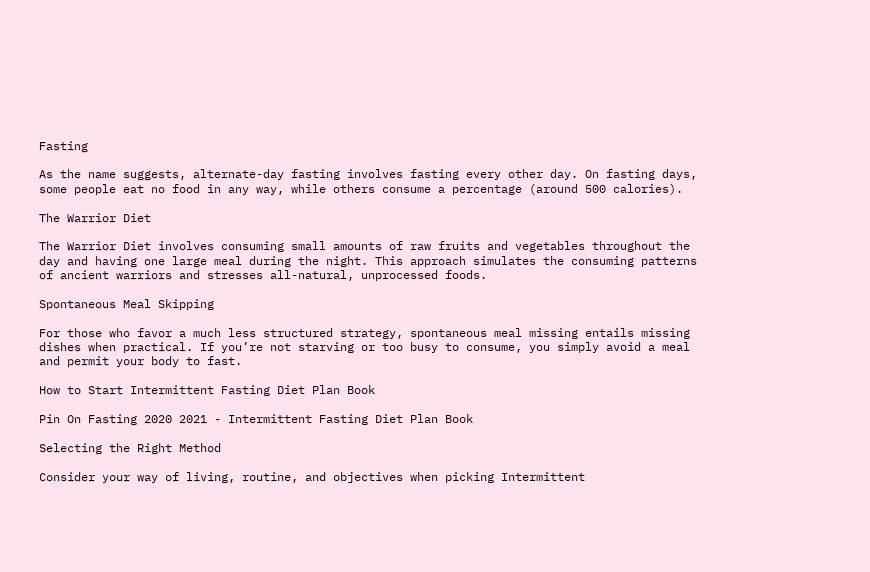Fasting

As the name suggests, alternate-day fasting involves fasting every other day. On fasting days, some people eat no food in any way, while others consume a percentage (around 500 calories).

The Warrior Diet

The Warrior Diet involves consuming small amounts of raw fruits and vegetables throughout the day and having one large meal during the night. This approach simulates the consuming patterns of ancient warriors and stresses all-natural, unprocessed foods.

Spontaneous Meal Skipping

For those who favor a much less structured strategy, spontaneous meal missing entails missing dishes when practical. If you’re not starving or too busy to consume, you simply avoid a meal and permit your body to fast.

How to Start Intermittent Fasting Diet Plan Book

Pin On Fasting 2020 2021 - Intermittent Fasting Diet Plan Book

Selecting the Right Method

Consider your way of living, routine, and objectives when picking Intermittent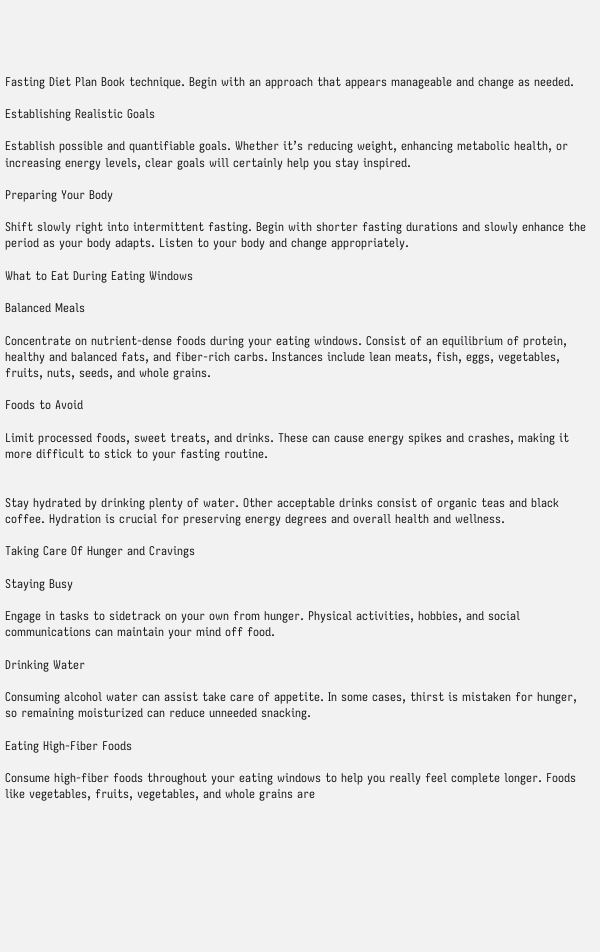Fasting Diet Plan Book technique. Begin with an approach that appears manageable and change as needed.

Establishing Realistic Goals

Establish possible and quantifiable goals. Whether it’s reducing weight, enhancing metabolic health, or increasing energy levels, clear goals will certainly help you stay inspired.

Preparing Your Body

Shift slowly right into intermittent fasting. Begin with shorter fasting durations and slowly enhance the period as your body adapts. Listen to your body and change appropriately.

What to Eat During Eating Windows

Balanced Meals

Concentrate on nutrient-dense foods during your eating windows. Consist of an equilibrium of protein, healthy and balanced fats, and fiber-rich carbs. Instances include lean meats, fish, eggs, vegetables, fruits, nuts, seeds, and whole grains.

Foods to Avoid

Limit processed foods, sweet treats, and drinks. These can cause energy spikes and crashes, making it more difficult to stick to your fasting routine.


Stay hydrated by drinking plenty of water. Other acceptable drinks consist of organic teas and black coffee. Hydration is crucial for preserving energy degrees and overall health and wellness.

Taking Care Of Hunger and Cravings

Staying Busy

Engage in tasks to sidetrack on your own from hunger. Physical activities, hobbies, and social communications can maintain your mind off food.

Drinking Water

Consuming alcohol water can assist take care of appetite. In some cases, thirst is mistaken for hunger, so remaining moisturized can reduce unneeded snacking.

Eating High-Fiber Foods

Consume high-fiber foods throughout your eating windows to help you really feel complete longer. Foods like vegetables, fruits, vegetables, and whole grains are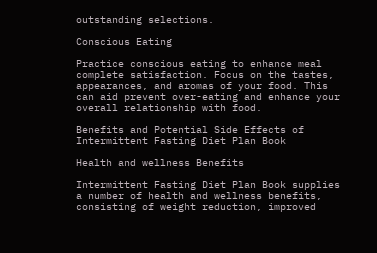outstanding selections.

Conscious Eating

Practice conscious eating to enhance meal complete satisfaction. Focus on the tastes, appearances, and aromas of your food. This can aid prevent over-eating and enhance your overall relationship with food.

Benefits and Potential Side Effects of Intermittent Fasting Diet Plan Book

Health and wellness Benefits

Intermittent Fasting Diet Plan Book supplies a number of health and wellness benefits, consisting of weight reduction, improved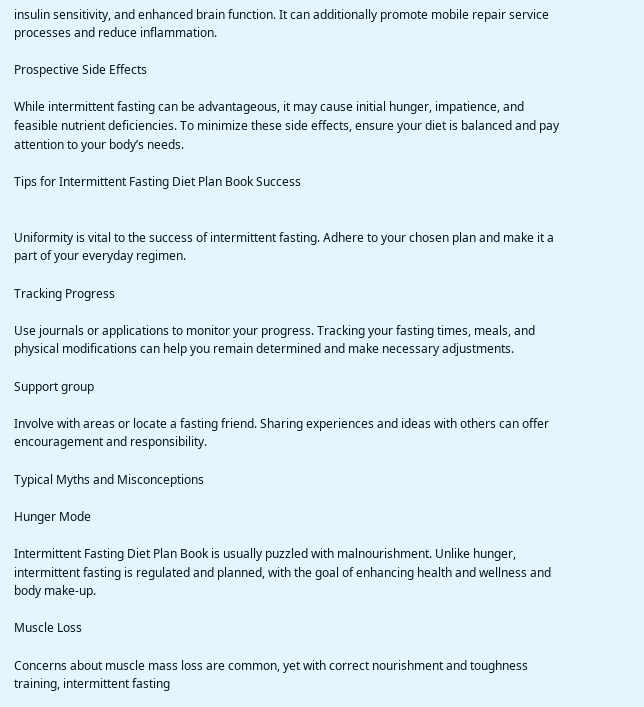insulin sensitivity, and enhanced brain function. It can additionally promote mobile repair service processes and reduce inflammation.

Prospective Side Effects

While intermittent fasting can be advantageous, it may cause initial hunger, impatience, and feasible nutrient deficiencies. To minimize these side effects, ensure your diet is balanced and pay attention to your body’s needs.

Tips for Intermittent Fasting Diet Plan Book Success


Uniformity is vital to the success of intermittent fasting. Adhere to your chosen plan and make it a part of your everyday regimen.

Tracking Progress

Use journals or applications to monitor your progress. Tracking your fasting times, meals, and physical modifications can help you remain determined and make necessary adjustments.

Support group

Involve with areas or locate a fasting friend. Sharing experiences and ideas with others can offer encouragement and responsibility.

Typical Myths and Misconceptions

Hunger Mode

Intermittent Fasting Diet Plan Book is usually puzzled with malnourishment. Unlike hunger, intermittent fasting is regulated and planned, with the goal of enhancing health and wellness and body make-up.

Muscle Loss

Concerns about muscle mass loss are common, yet with correct nourishment and toughness training, intermittent fasting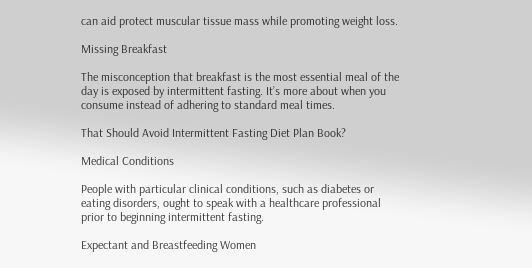can aid protect muscular tissue mass while promoting weight loss.

Missing Breakfast

The misconception that breakfast is the most essential meal of the day is exposed by intermittent fasting. It’s more about when you consume instead of adhering to standard meal times.

That Should Avoid Intermittent Fasting Diet Plan Book?

Medical Conditions

People with particular clinical conditions, such as diabetes or eating disorders, ought to speak with a healthcare professional prior to beginning intermittent fasting.

Expectant and Breastfeeding Women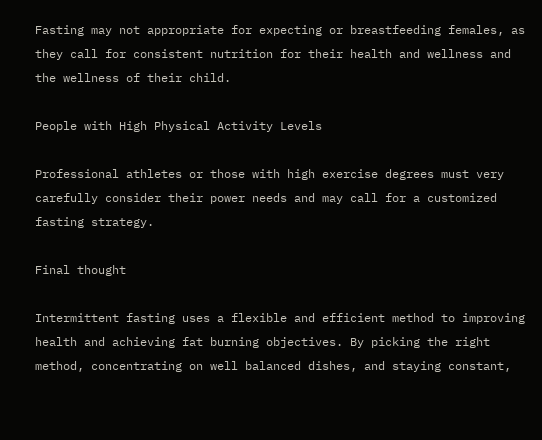Fasting may not appropriate for expecting or breastfeeding females, as they call for consistent nutrition for their health and wellness and the wellness of their child.

People with High Physical Activity Levels

Professional athletes or those with high exercise degrees must very carefully consider their power needs and may call for a customized fasting strategy.

Final thought

Intermittent fasting uses a flexible and efficient method to improving health and achieving fat burning objectives. By picking the right method, concentrating on well balanced dishes, and staying constant,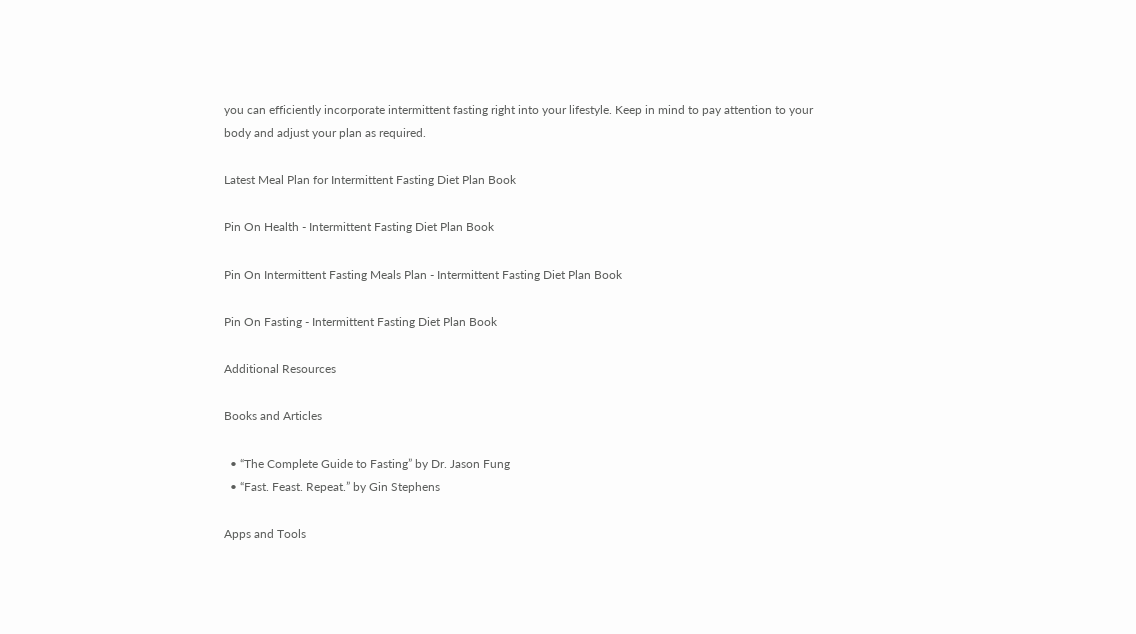you can efficiently incorporate intermittent fasting right into your lifestyle. Keep in mind to pay attention to your body and adjust your plan as required.

Latest Meal Plan for Intermittent Fasting Diet Plan Book

Pin On Health - Intermittent Fasting Diet Plan Book

Pin On Intermittent Fasting Meals Plan - Intermittent Fasting Diet Plan Book

Pin On Fasting - Intermittent Fasting Diet Plan Book

Additional Resources

Books and Articles

  • “The Complete Guide to Fasting” by Dr. Jason Fung
  • “Fast. Feast. Repeat.” by Gin Stephens

Apps and Tools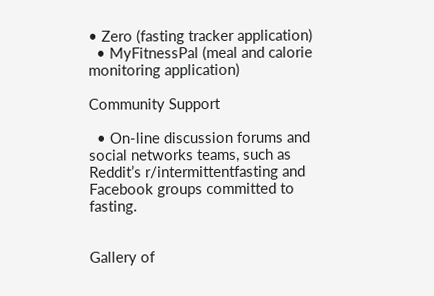• Zero (fasting tracker application)
  • MyFitnessPal (meal and calorie monitoring application)

Community Support

  • On-line discussion forums and social networks teams, such as Reddit’s r/intermittentfasting and Facebook groups committed to fasting.


Gallery of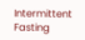Intermittent Fasting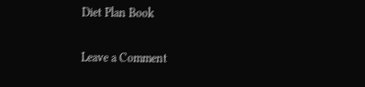Diet Plan Book

Leave a Comment